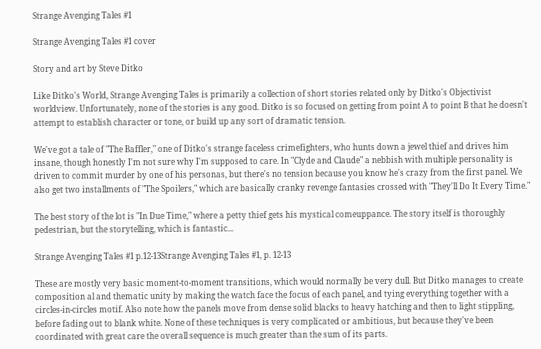Strange Avenging Tales #1

Strange Avenging Tales #1 cover

Story and art by Steve Ditko

Like Ditko's World, Strange Avenging Tales is primarily a collection of short stories related only by Ditko's Objectivist worldview. Unfortunately, none of the stories is any good. Ditko is so focused on getting from point A to point B that he doesn't attempt to establish character or tone, or build up any sort of dramatic tension.

We've got a tale of "The Baffler," one of Ditko's strange faceless crimefighters, who hunts down a jewel thief and drives him insane, though honestly I'm not sure why I'm supposed to care. In "Clyde and Claude" a nebbish with multiple personality is driven to commit murder by one of his personas, but there's no tension because you know he's crazy from the first panel. We also get two installments of "The Spoilers," which are basically cranky revenge fantasies crossed with "They'll Do It Every Time."

The best story of the lot is "In Due Time," where a petty thief gets his mystical comeuppance. The story itself is thoroughly pedestrian, but the storytelling, which is fantastic...

Strange Avenging Tales #1 p.12-13Strange Avenging Tales #1, p. 12-13

These are mostly very basic moment-to-moment transitions, which would normally be very dull. But Ditko manages to create composition al and thematic unity by making the watch face the focus of each panel, and tying everything together with a circles-in-circles motif. Also note how the panels move from dense solid blacks to heavy hatching and then to light stippling, before fading out to blank white. None of these techniques is very complicated or ambitious, but because they've been coordinated with great care the overall sequence is much greater than the sum of its parts.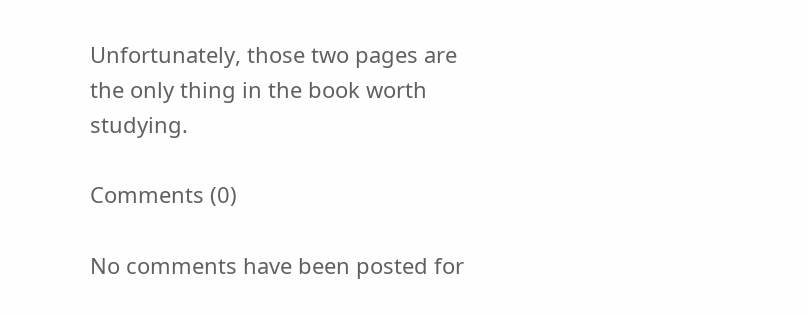Unfortunately, those two pages are the only thing in the book worth studying.

Comments (0)

No comments have been posted for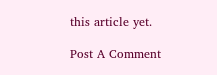this article yet.

Post A Comment